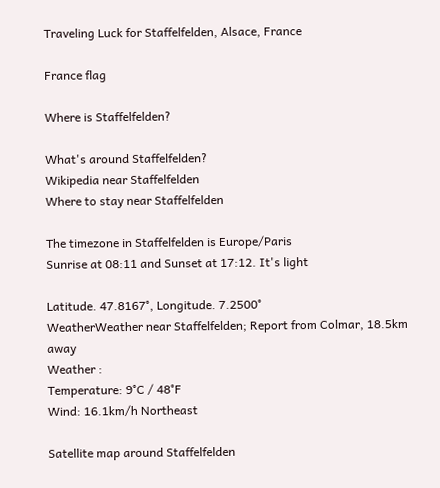Traveling Luck for Staffelfelden, Alsace, France

France flag

Where is Staffelfelden?

What's around Staffelfelden?
Wikipedia near Staffelfelden
Where to stay near Staffelfelden

The timezone in Staffelfelden is Europe/Paris
Sunrise at 08:11 and Sunset at 17:12. It's light

Latitude. 47.8167°, Longitude. 7.2500°
WeatherWeather near Staffelfelden; Report from Colmar, 18.5km away
Weather :
Temperature: 9°C / 48°F
Wind: 16.1km/h Northeast

Satellite map around Staffelfelden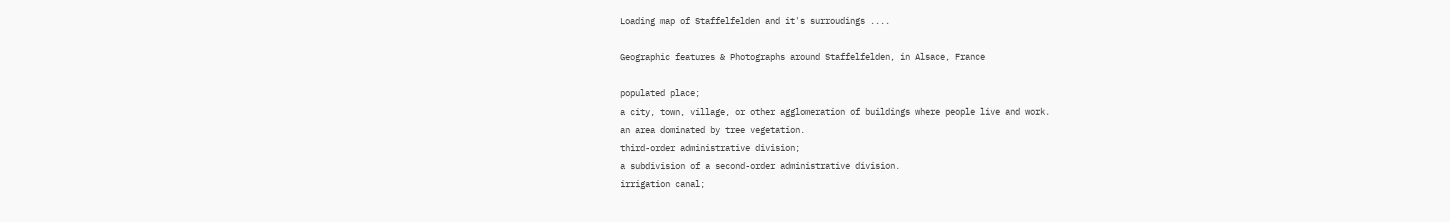Loading map of Staffelfelden and it's surroudings ....

Geographic features & Photographs around Staffelfelden, in Alsace, France

populated place;
a city, town, village, or other agglomeration of buildings where people live and work.
an area dominated by tree vegetation.
third-order administrative division;
a subdivision of a second-order administrative division.
irrigation canal;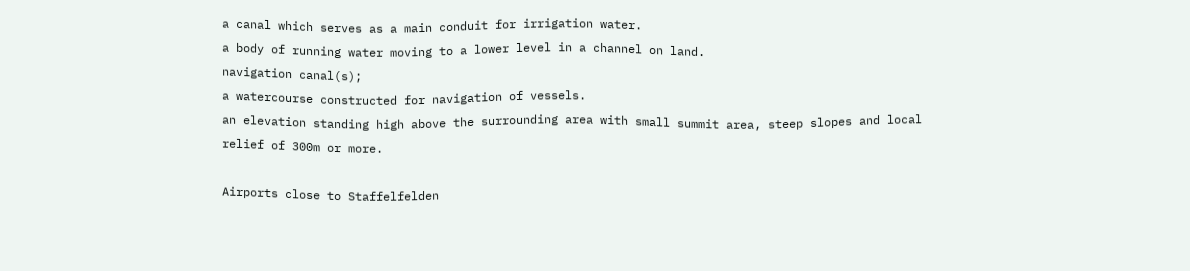a canal which serves as a main conduit for irrigation water.
a body of running water moving to a lower level in a channel on land.
navigation canal(s);
a watercourse constructed for navigation of vessels.
an elevation standing high above the surrounding area with small summit area, steep slopes and local relief of 300m or more.

Airports close to Staffelfelden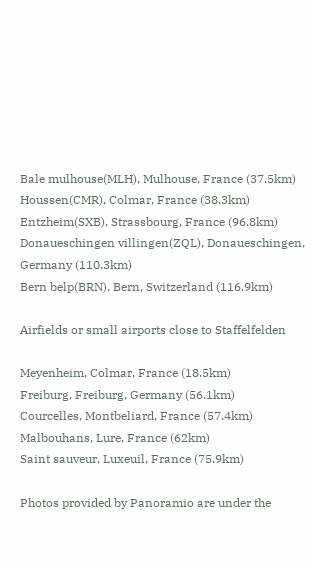Bale mulhouse(MLH), Mulhouse, France (37.5km)
Houssen(CMR), Colmar, France (38.3km)
Entzheim(SXB), Strassbourg, France (96.8km)
Donaueschingen villingen(ZQL), Donaueschingen, Germany (110.3km)
Bern belp(BRN), Bern, Switzerland (116.9km)

Airfields or small airports close to Staffelfelden

Meyenheim, Colmar, France (18.5km)
Freiburg, Freiburg, Germany (56.1km)
Courcelles, Montbeliard, France (57.4km)
Malbouhans, Lure, France (62km)
Saint sauveur, Luxeuil, France (75.9km)

Photos provided by Panoramio are under the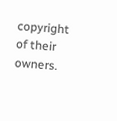copyright of their owners.